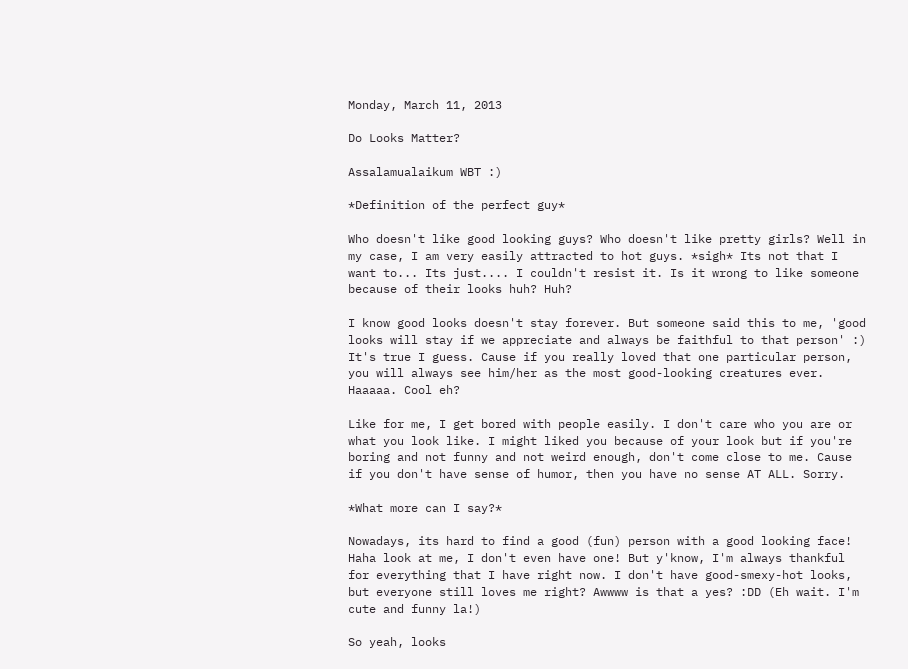Monday, March 11, 2013

Do Looks Matter?

Assalamualaikum WBT :)

*Definition of the perfect guy*

Who doesn't like good looking guys? Who doesn't like pretty girls? Well in my case, I am very easily attracted to hot guys. *sigh* Its not that I want to... Its just.... I couldn't resist it. Is it wrong to like someone because of their looks huh? Huh?

I know good looks doesn't stay forever. But someone said this to me, 'good looks will stay if we appreciate and always be faithful to that person' :) It's true I guess. Cause if you really loved that one particular person, you will always see him/her as the most good-looking creatures ever. Haaaaa. Cool eh?

Like for me, I get bored with people easily. I don't care who you are or what you look like. I might liked you because of your look but if you're boring and not funny and not weird enough, don't come close to me. Cause if you don't have sense of humor, then you have no sense AT ALL. Sorry.

*What more can I say?*

Nowadays, its hard to find a good (fun) person with a good looking face! Haha look at me, I don't even have one! But y'know, I'm always thankful for everything that I have right now. I don't have good-smexy-hot looks, but everyone still loves me right? Awwww is that a yes? :DD (Eh wait. I'm cute and funny la!)

So yeah, looks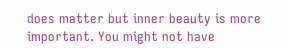does matter but inner beauty is more important. You might not have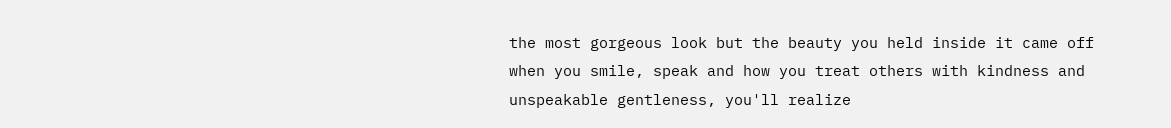the most gorgeous look but the beauty you held inside it came off when you smile, speak and how you treat others with kindness and unspeakable gentleness, you'll realize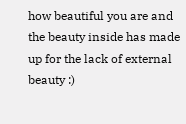how beautiful you are and the beauty inside has made up for the lack of external beauty :)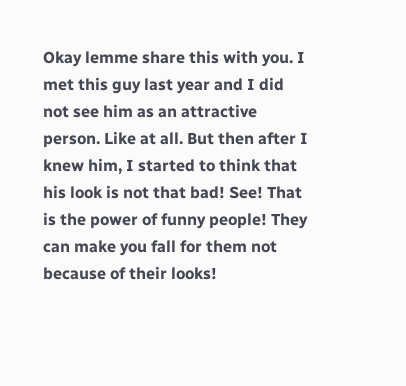Okay lemme share this with you. I met this guy last year and I did not see him as an attractive person. Like at all. But then after I knew him, I started to think that his look is not that bad! See! That is the power of funny people! They can make you fall for them not because of their looks!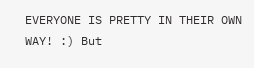EVERYONE IS PRETTY IN THEIR OWN WAY! :) But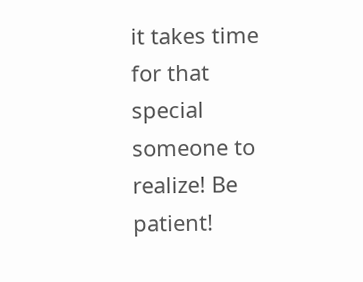it takes time for that special someone to realize! Be patient!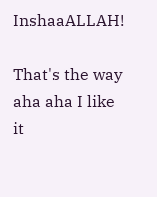InshaaALLAH!

That's the way aha aha I like it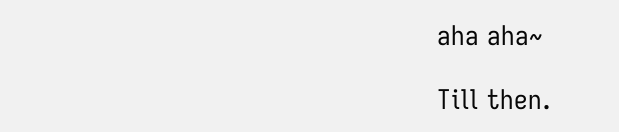aha aha~

Till then.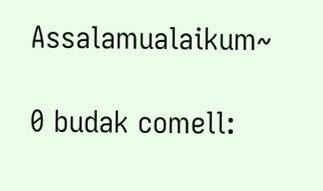Assalamualaikum~

0 budak comell: